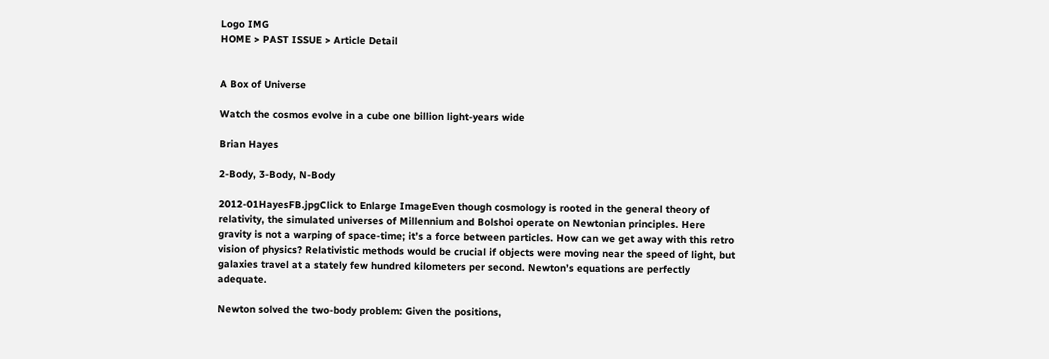Logo IMG
HOME > PAST ISSUE > Article Detail


A Box of Universe

Watch the cosmos evolve in a cube one billion light-years wide

Brian Hayes

2-Body, 3-Body, N-Body

2012-01HayesFB.jpgClick to Enlarge ImageEven though cosmology is rooted in the general theory of relativity, the simulated universes of Millennium and Bolshoi operate on Newtonian principles. Here gravity is not a warping of space-time; it’s a force between particles. How can we get away with this retro vision of physics? Relativistic methods would be crucial if objects were moving near the speed of light, but galaxies travel at a stately few hundred kilometers per second. Newton’s equations are perfectly adequate.

Newton solved the two-body problem: Given the positions,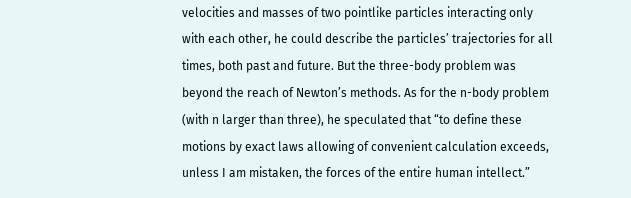velocities and masses of two pointlike particles interacting only with each other, he could describe the particles’ trajectories for all times, both past and future. But the three-body problem was beyond the reach of Newton’s methods. As for the n-body problem (with n larger than three), he speculated that “to define these motions by exact laws allowing of convenient calculation exceeds, unless I am mistaken, the forces of the entire human intellect.”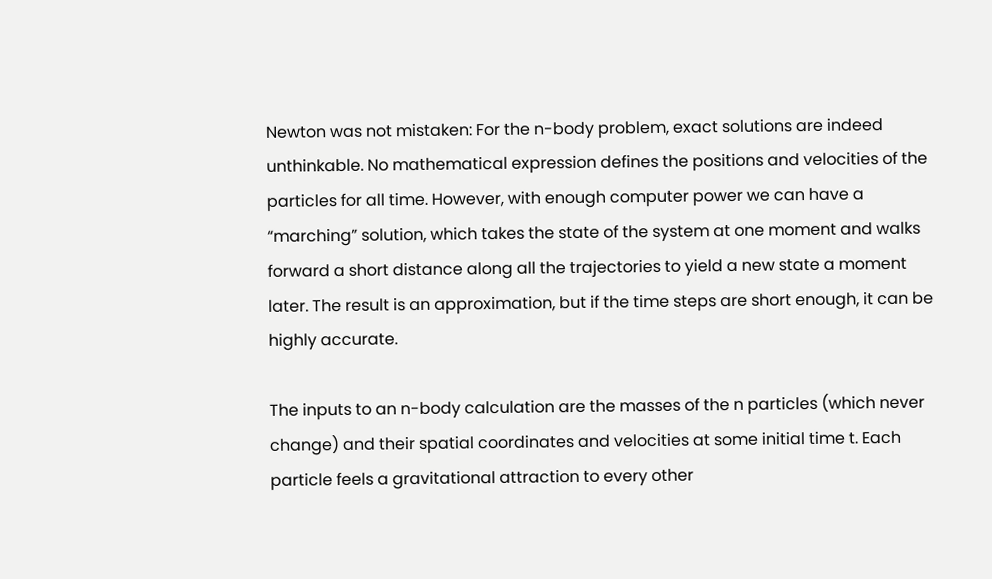Newton was not mistaken: For the n-body problem, exact solutions are indeed unthinkable. No mathematical expression defines the positions and velocities of the particles for all time. However, with enough computer power we can have a “marching” solution, which takes the state of the system at one moment and walks forward a short distance along all the trajectories to yield a new state a moment later. The result is an approximation, but if the time steps are short enough, it can be highly accurate.

The inputs to an n-body calculation are the masses of the n particles (which never change) and their spatial coordinates and velocities at some initial time t. Each particle feels a gravitational attraction to every other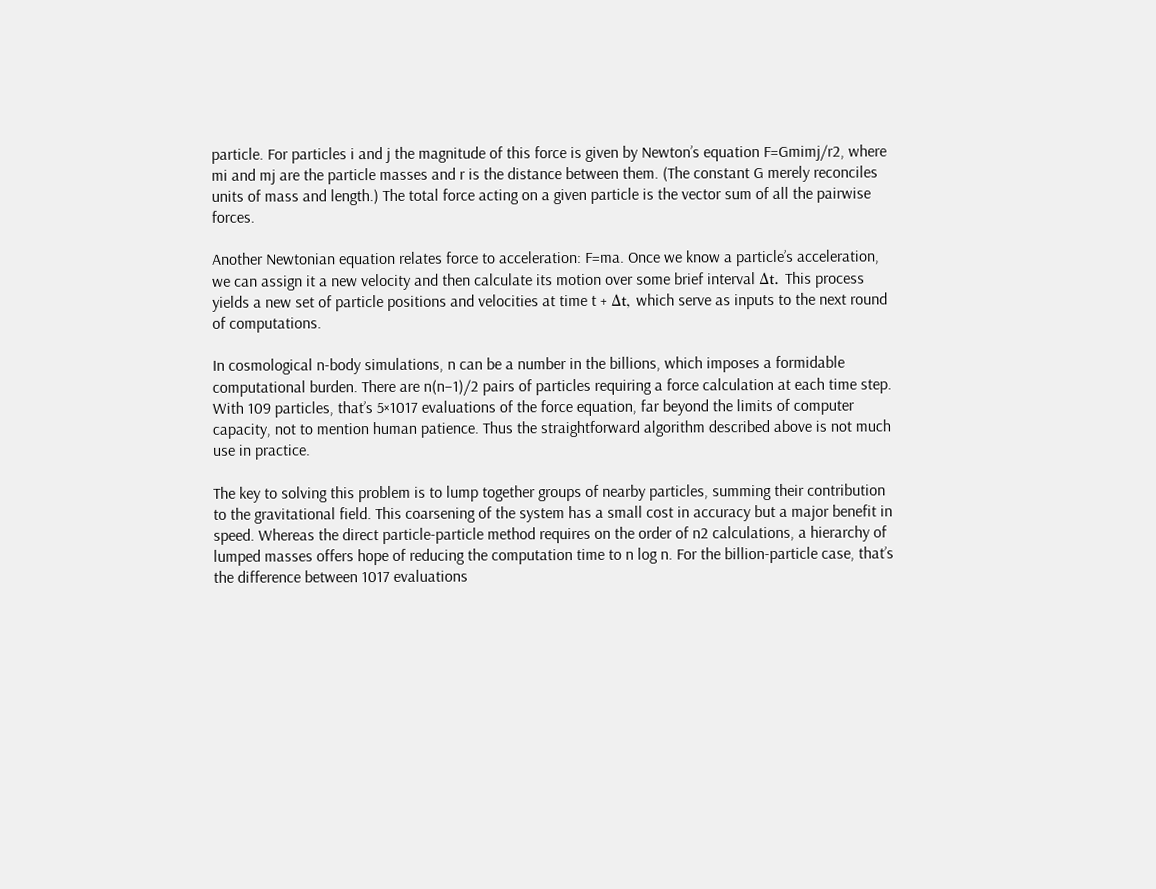particle. For particles i and j the magnitude of this force is given by Newton’s equation F=Gmimj/r2, where mi and mj are the particle masses and r is the distance between them. (The constant G merely reconciles units of mass and length.) The total force acting on a given particle is the vector sum of all the pairwise forces.

Another Newtonian equation relates force to acceleration: F=ma. Once we know a particle’s acceleration, we can assign it a new velocity and then calculate its motion over some brief interval Δt. This process yields a new set of particle positions and velocities at time t + Δt, which serve as inputs to the next round of computations.

In cosmological n-body simulations, n can be a number in the billions, which imposes a formidable computational burden. There are n(n–1)/2 pairs of particles requiring a force calculation at each time step. With 109 particles, that’s 5×1017 evaluations of the force equation, far beyond the limits of computer capacity, not to mention human patience. Thus the straightforward algorithm described above is not much use in practice.

The key to solving this problem is to lump together groups of nearby particles, summing their contribution to the gravitational field. This coarsening of the system has a small cost in accuracy but a major benefit in speed. Whereas the direct particle-particle method requires on the order of n2 calculations, a hierarchy of lumped masses offers hope of reducing the computation time to n log n. For the billion-particle case, that’s the difference between 1017 evaluations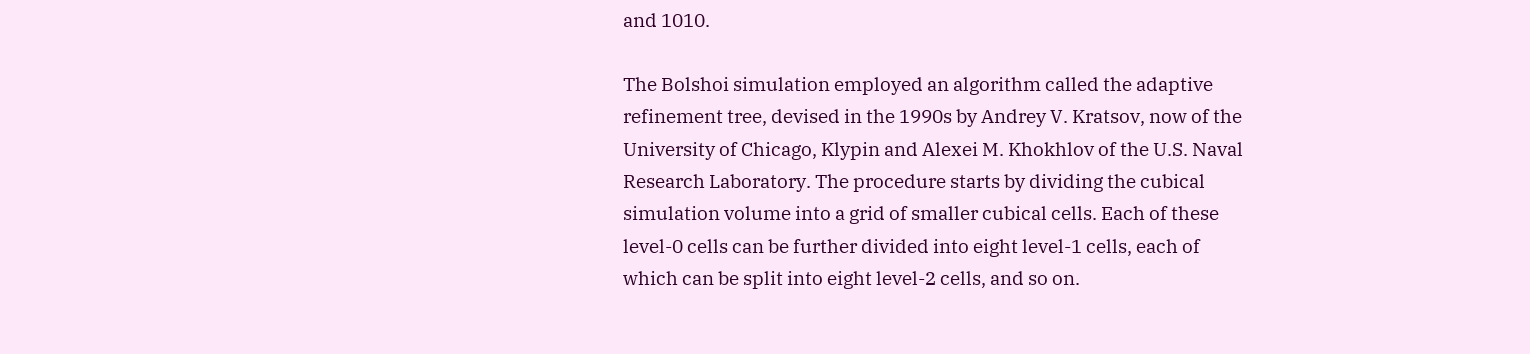and 1010.

The Bolshoi simulation employed an algorithm called the adaptive refinement tree, devised in the 1990s by Andrey V. Kratsov, now of the University of Chicago, Klypin and Alexei M. Khokhlov of the U.S. Naval Research Laboratory. The procedure starts by dividing the cubical simulation volume into a grid of smaller cubical cells. Each of these level-0 cells can be further divided into eight level-1 cells, each of which can be split into eight level-2 cells, and so on.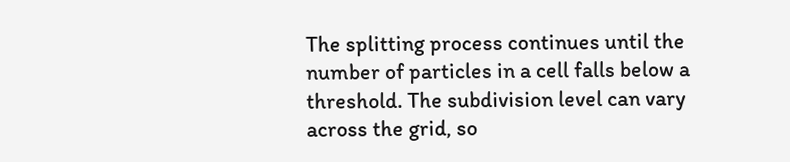The splitting process continues until the number of particles in a cell falls below a threshold. The subdivision level can vary across the grid, so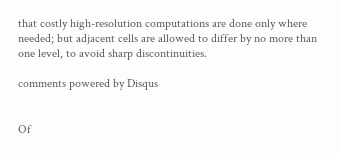that costly high-resolution computations are done only where needed; but adjacent cells are allowed to differ by no more than one level, to avoid sharp discontinuities.

comments powered by Disqus


Of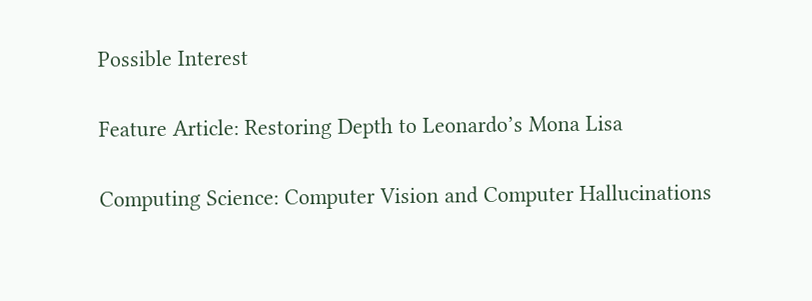Possible Interest

Feature Article: Restoring Depth to Leonardo’s Mona Lisa

Computing Science: Computer Vision and Computer Hallucinations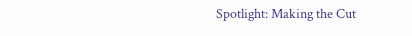Spotlight: Making the Cut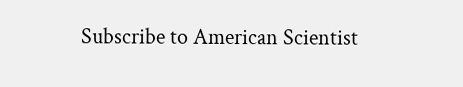Subscribe to American Scientist